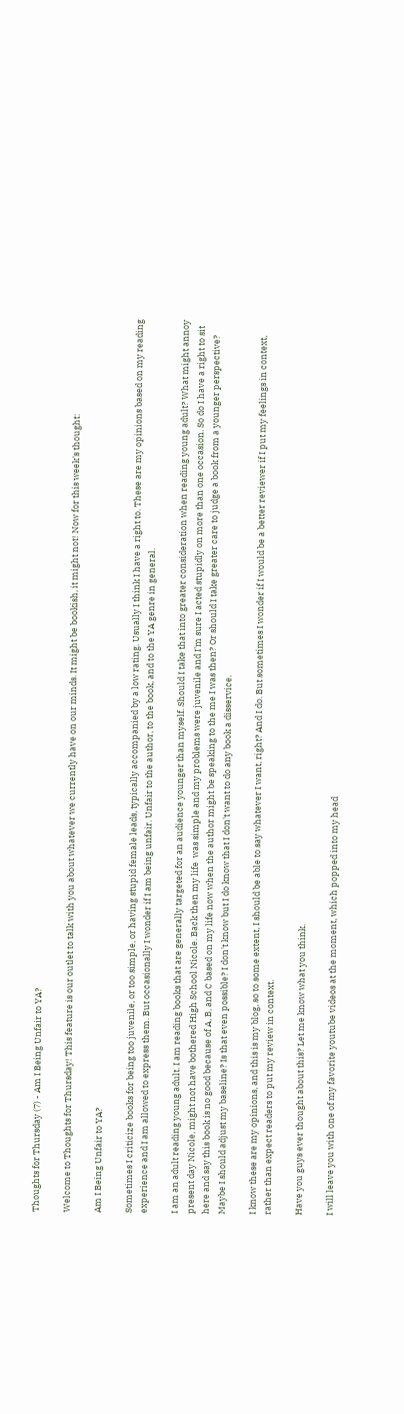Thoughts for Thursday (7) - Am I Being Unfair to YA?

Welcome to Thoughts for Thursday! This feature is our outlet to talk with you about whatever we currently have on our minds. It might be bookish, it might not! Now for this week's thought:

Am I Being Unfair to YA?

Sometimes I criticize books for being too juvenile, or too simple, or having stupid female leads, typically accompanied by a low rating. Usually I think I have a right to. These are my opinions based on my reading experience and I am allowed to express them. But occasionally I wonder if I am being unfair. Unfair to the author, to the book, and to the YA genre in general.

I am an adult reading young adult. I am reading books that are generally targeted for an audience younger than myself. Should I take that into greater consideration when reading young adult? What might annoy present day Nicole, might not have bothered High School Nicole. Back then my life  was simple and my problems were juvenile and I'm sure I acted stupidly on more than one occasion. So do I have a right to sit here and say this book is no good because of A, B, and C based on my life now when the author might be speaking to the me I was then? Or should I take greater care to judge a book from a younger perspective? Maybe I should adjust my baseline? Is that even possible? I don't know but I do know that I don't want to do any book a disservice.

I know these are my opinions, and this is my blog, so to some extent, I should be able to say whatever I want, right? And I do. But sometimes I wonder if I would be a better reviewer if I put my feelings in context, rather than expect readers to put my review in context.

Have you guys ever thought about this? Let me know what you think.

I will leave you with one of my favorite youtube videos at the moment, which popped into my head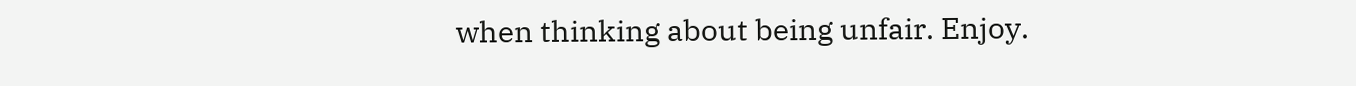when thinking about being unfair. Enjoy.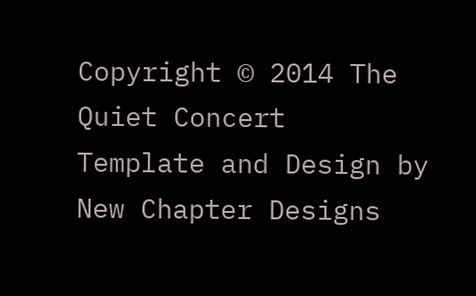Copyright © 2014 The Quiet Concert
Template and Design by New Chapter Designs